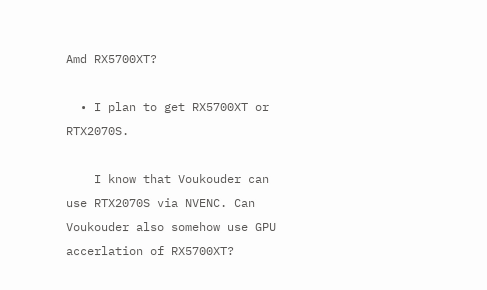Amd RX5700XT?

  • I plan to get RX5700XT or RTX2070S.

    I know that Voukouder can use RTX2070S via NVENC. Can Voukouder also somehow use GPU accerlation of RX5700XT?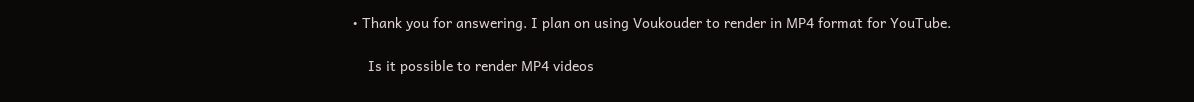• Thank you for answering. I plan on using Voukouder to render in MP4 format for YouTube.

    Is it possible to render MP4 videos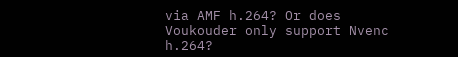via AMF h.264? Or does Voukouder only support Nvenc h.264?